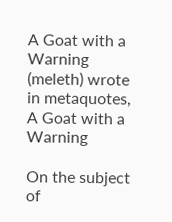A Goat with a Warning (meleth) wrote in metaquotes,
A Goat with a Warning

On the subject of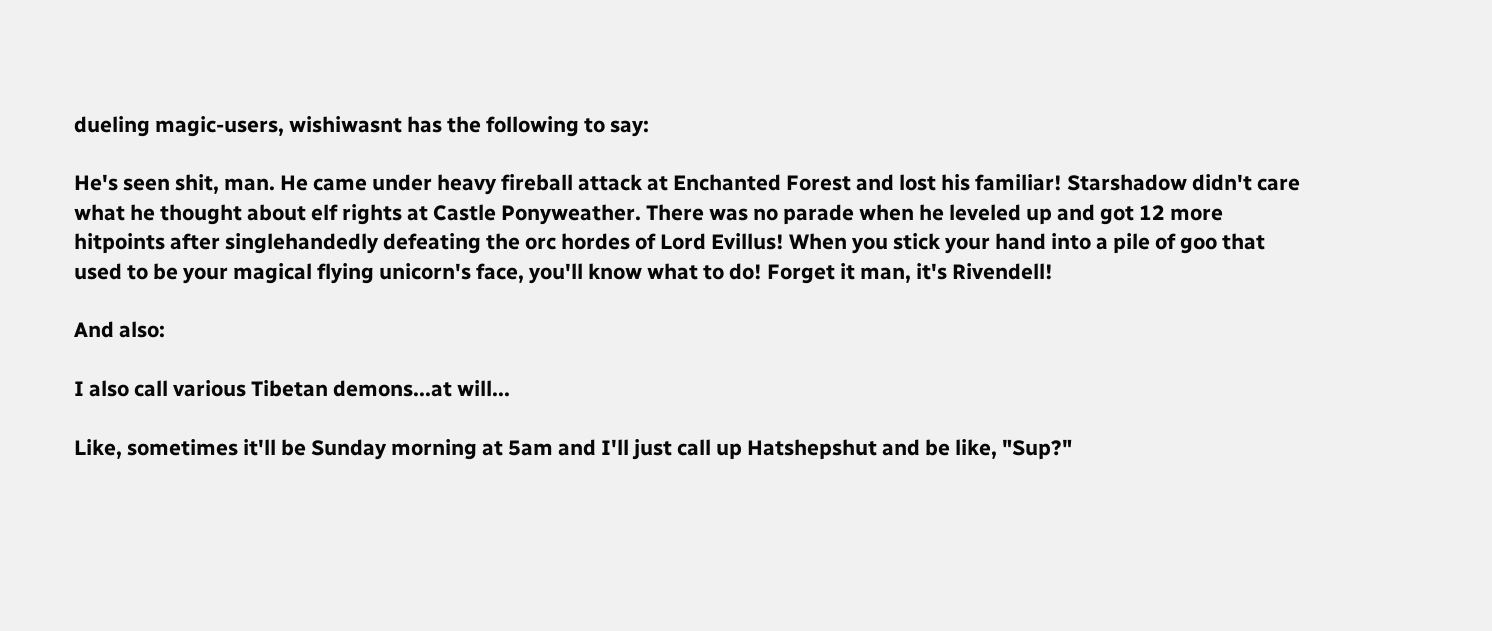dueling magic-users, wishiwasnt has the following to say:

He's seen shit, man. He came under heavy fireball attack at Enchanted Forest and lost his familiar! Starshadow didn't care what he thought about elf rights at Castle Ponyweather. There was no parade when he leveled up and got 12 more hitpoints after singlehandedly defeating the orc hordes of Lord Evillus! When you stick your hand into a pile of goo that used to be your magical flying unicorn's face, you'll know what to do! Forget it man, it's Rivendell!

And also:

I also call various Tibetan demons...at will...

Like, sometimes it'll be Sunday morning at 5am and I'll just call up Hatshepshut and be like, "Sup?"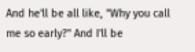And he'll be all like, "Why you call me so early?" And I'll be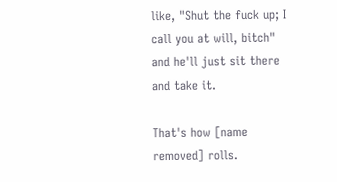like, "Shut the fuck up; I call you at will, bitch" and he'll just sit there and take it.

That's how [name removed] rolls.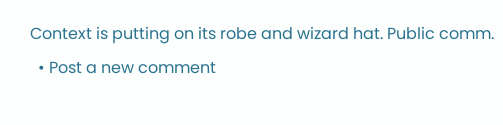Context is putting on its robe and wizard hat. Public comm.
  • Post a new comment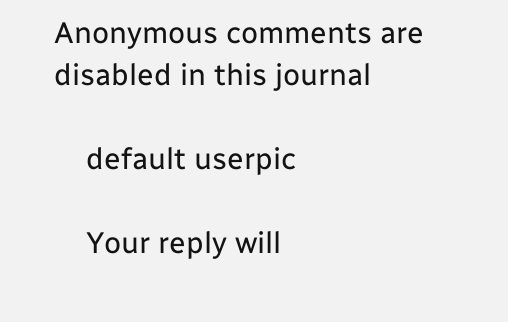Anonymous comments are disabled in this journal

    default userpic

    Your reply will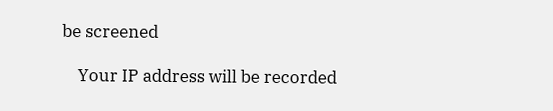be screened

    Your IP address will be recorded